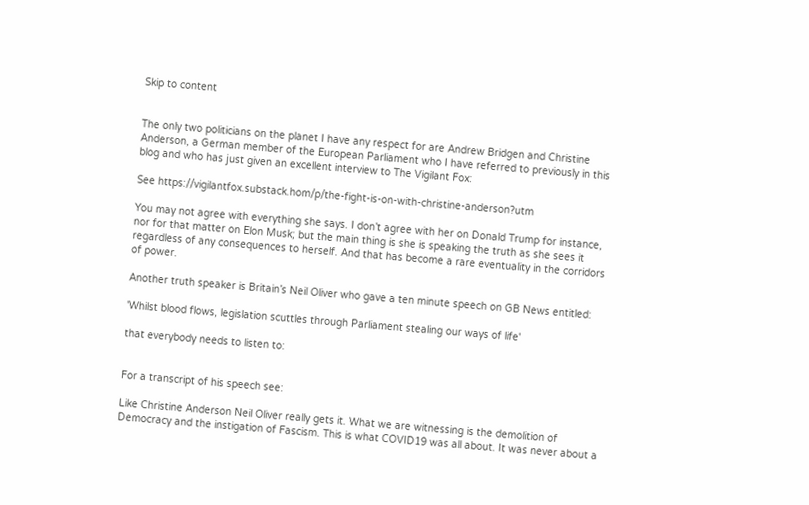Skip to content


The only two politicians on the planet I have any respect for are Andrew Bridgen and Christine Anderson, a German member of the European Parliament who I have referred to previously in this blog and who has just given an excellent interview to The Vigilant Fox:

See https://vigilantfox.substack.hom/p/the-fight-is-on-with-christine-anderson?utm

You may not agree with everything she says. I don’t agree with her on Donald Trump for instance, nor for that matter on Elon Musk; but the main thing is she is speaking the truth as she sees it regardless of any consequences to herself. And that has become a rare eventuality in the corridors of power.

Another truth speaker is Britain’s Neil Oliver who gave a ten minute speech on GB News entitled:

'Whilst blood flows, legislation scuttles through Parliament stealing our ways of life'

that everybody needs to listen to:


For a transcript of his speech see:

Like Christine Anderson Neil Oliver really gets it. What we are witnessing is the demolition of Democracy and the instigation of Fascism. This is what COVID19 was all about. It was never about a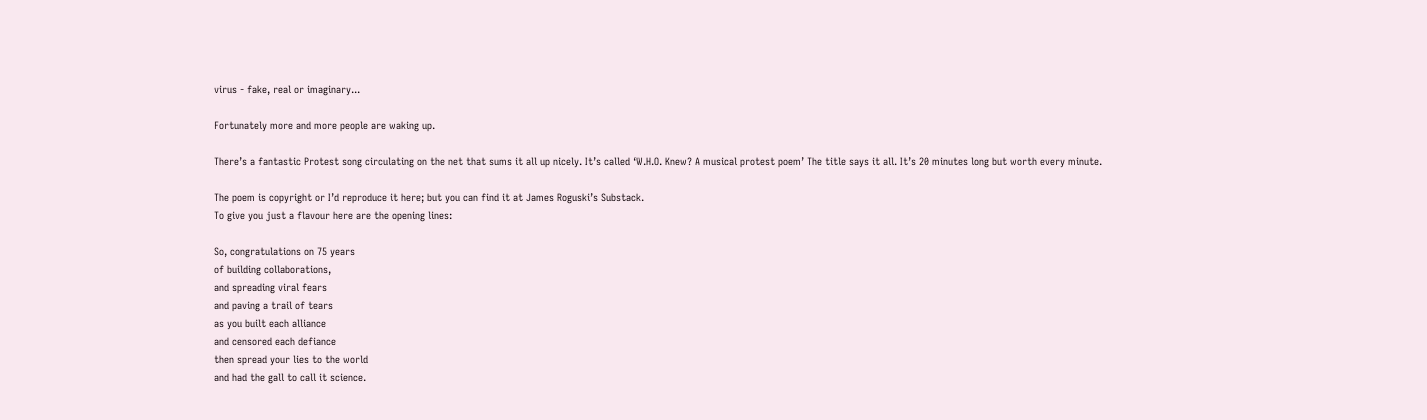virus - fake, real or imaginary...

Fortunately more and more people are waking up.

There’s a fantastic Protest song circulating on the net that sums it all up nicely. It’s called ‘W.H.O. Knew? A musical protest poem’ The title says it all. It’s 20 minutes long but worth every minute.

The poem is copyright or I’d reproduce it here; but you can find it at James Roguski’s Substack.
To give you just a flavour here are the opening lines:

So, congratulations on 75 years
of building collaborations,
and spreading viral fears
and paving a trail of tears
as you built each alliance
and censored each defiance
then spread your lies to the world
and had the gall to call it science.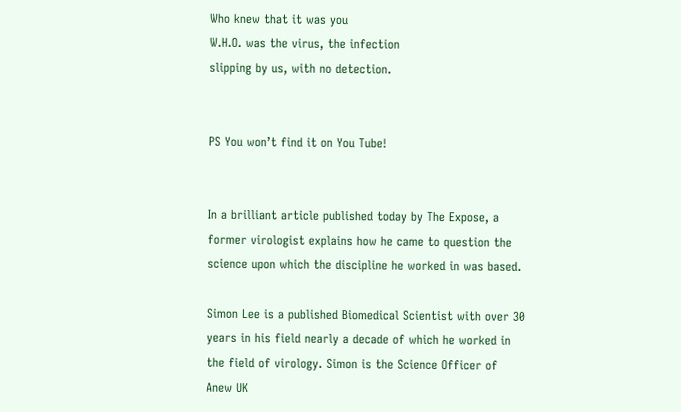Who knew that it was you
W.H.O. was the virus, the infection
slipping by us, with no detection.


PS You won’t find it on You Tube!


In a brilliant article published today by The Expose, a former virologist explains how he came to question the science upon which the discipline he worked in was based.

Simon Lee is a published Biomedical Scientist with over 30 years in his field nearly a decade of which he worked in the field of virology. Simon is the Science Officer of Anew UK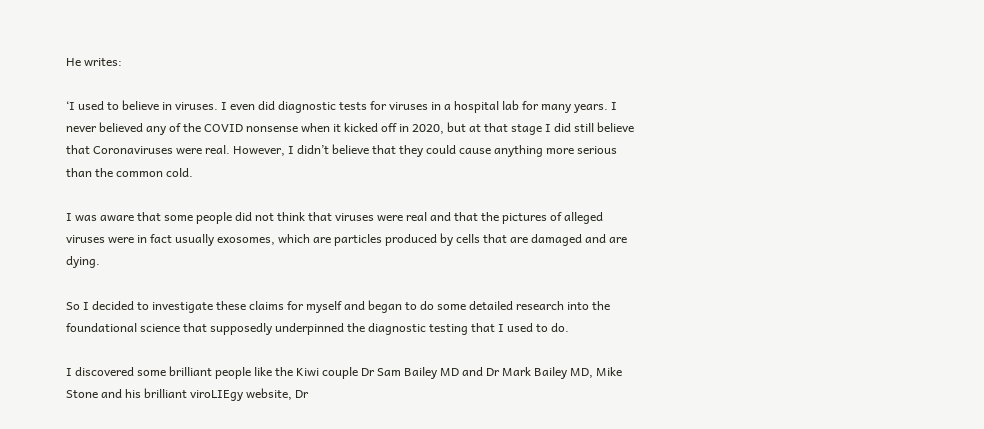He writes:

‘I used to believe in viruses. I even did diagnostic tests for viruses in a hospital lab for many years. I never believed any of the COVID nonsense when it kicked off in 2020, but at that stage I did still believe that Coronaviruses were real. However, I didn’t believe that they could cause anything more serious than the common cold.

I was aware that some people did not think that viruses were real and that the pictures of alleged viruses were in fact usually exosomes, which are particles produced by cells that are damaged and are dying.

So I decided to investigate these claims for myself and began to do some detailed research into the foundational science that supposedly underpinned the diagnostic testing that I used to do.

I discovered some brilliant people like the Kiwi couple Dr Sam Bailey MD and Dr Mark Bailey MD, Mike Stone and his brilliant viroLIEgy website, Dr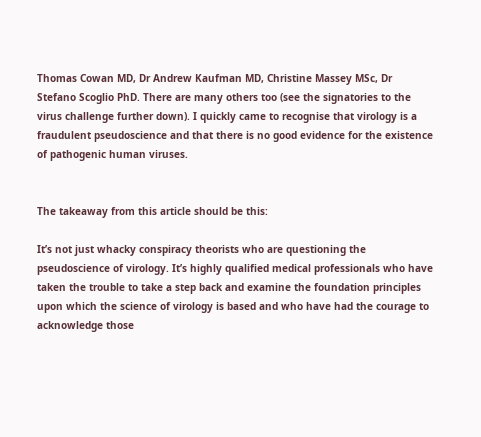Thomas Cowan MD, Dr Andrew Kaufman MD, Christine Massey MSc, Dr Stefano Scoglio PhD. There are many others too (see the signatories to the virus challenge further down). I quickly came to recognise that virology is a fraudulent pseudoscience and that there is no good evidence for the existence of pathogenic human viruses.


The takeaway from this article should be this:

It’s not just whacky conspiracy theorists who are questioning the pseudoscience of virology. It’s highly qualified medical professionals who have taken the trouble to take a step back and examine the foundation principles upon which the science of virology is based and who have had the courage to acknowledge those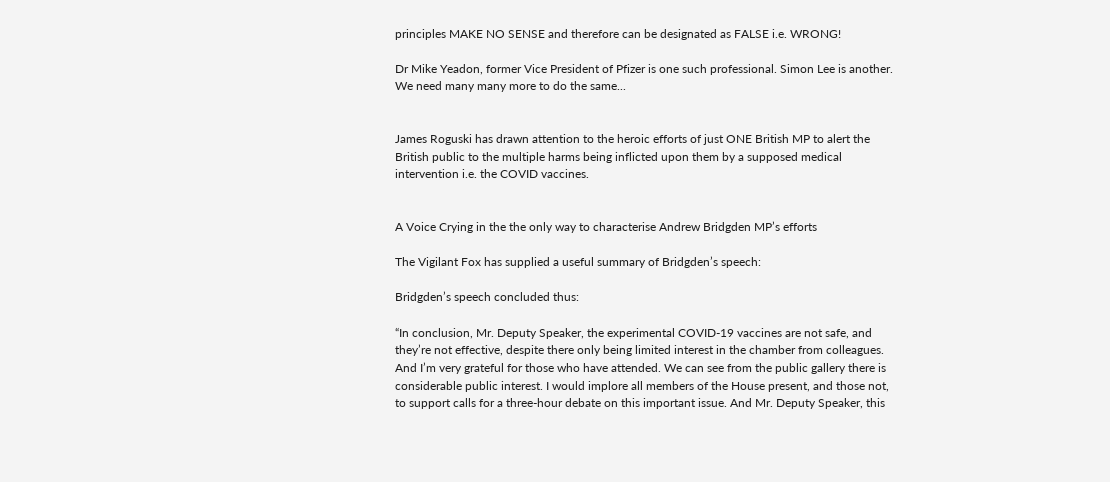principles MAKE NO SENSE and therefore can be designated as FALSE i.e. WRONG!

Dr Mike Yeadon, former Vice President of Pfizer is one such professional. Simon Lee is another. We need many many more to do the same...


James Roguski has drawn attention to the heroic efforts of just ONE British MP to alert the British public to the multiple harms being inflicted upon them by a supposed medical intervention i.e. the COVID vaccines.


A Voice Crying in the the only way to characterise Andrew Bridgden MP’s efforts

The Vigilant Fox has supplied a useful summary of Bridgden’s speech:

Bridgden’s speech concluded thus:

“In conclusion, Mr. Deputy Speaker, the experimental COVID-19 vaccines are not safe, and they’re not effective, despite there only being limited interest in the chamber from colleagues. And I’m very grateful for those who have attended. We can see from the public gallery there is considerable public interest. I would implore all members of the House present, and those not, to support calls for a three-hour debate on this important issue. And Mr. Deputy Speaker, this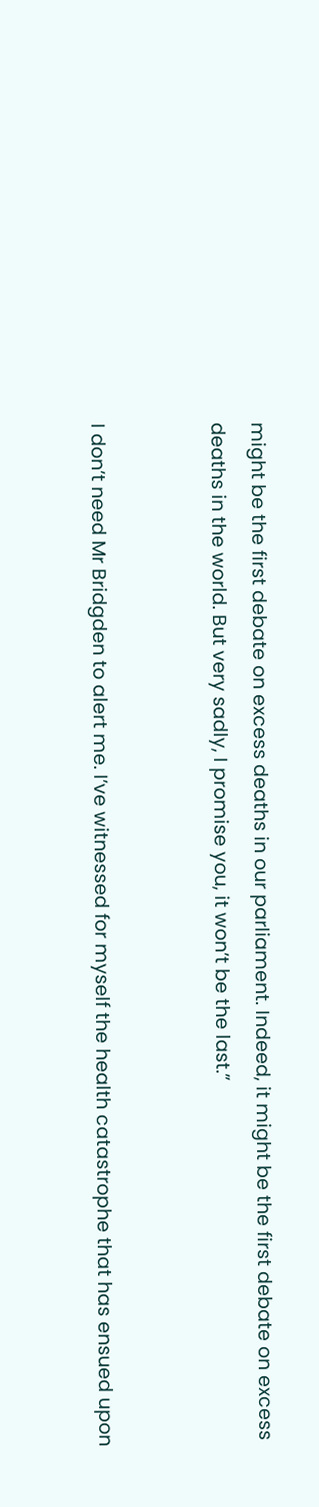might be the first debate on excess deaths in our parliament. Indeed, it might be the first debate on excess deaths in the world. But very sadly, I promise you, it won’t be the last.”


I don’t need Mr Bridgden to alert me. I’ve witnessed for myself the health catastrophe that has ensued upon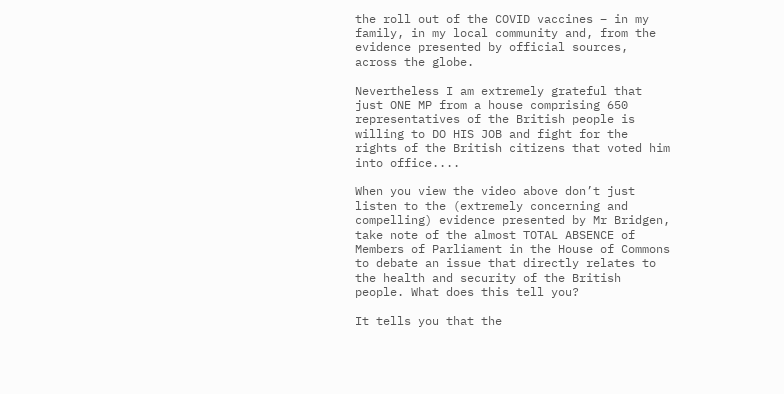the roll out of the COVID vaccines – in my family, in my local community and, from the evidence presented by official sources, across the globe.

Nevertheless I am extremely grateful that just ONE MP from a house comprising 650 representatives of the British people is willing to DO HIS JOB and fight for the rights of the British citizens that voted him into office....

When you view the video above don’t just listen to the (extremely concerning and compelling) evidence presented by Mr Bridgen, take note of the almost TOTAL ABSENCE of Members of Parliament in the House of Commons to debate an issue that directly relates to the health and security of the British people. What does this tell you?

It tells you that the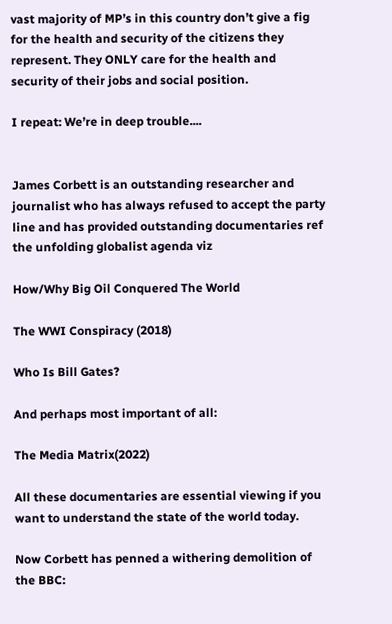vast majority of MP’s in this country don’t give a fig for the health and security of the citizens they represent. They ONLY care for the health and security of their jobs and social position.

I repeat: We’re in deep trouble....


James Corbett is an outstanding researcher and journalist who has always refused to accept the party line and has provided outstanding documentaries ref the unfolding globalist agenda viz

How/Why Big Oil Conquered The World

The WWI Conspiracy (2018)

Who Is Bill Gates?

And perhaps most important of all:

The Media Matrix(2022)

All these documentaries are essential viewing if you want to understand the state of the world today.

Now Corbett has penned a withering demolition of the BBC: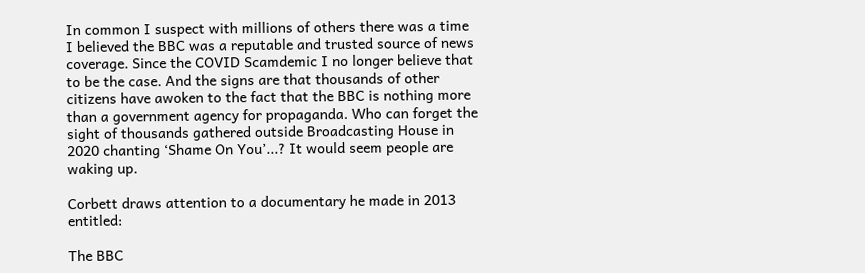In common I suspect with millions of others there was a time I believed the BBC was a reputable and trusted source of news coverage. Since the COVID Scamdemic I no longer believe that to be the case. And the signs are that thousands of other citizens have awoken to the fact that the BBC is nothing more than a government agency for propaganda. Who can forget the sight of thousands gathered outside Broadcasting House in 2020 chanting ‘Shame On You’...? It would seem people are waking up.

Corbett draws attention to a documentary he made in 2013 entitled:

The BBC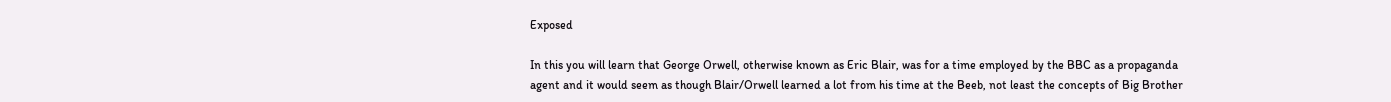Exposed

In this you will learn that George Orwell, otherwise known as Eric Blair, was for a time employed by the BBC as a propaganda agent and it would seem as though Blair/Orwell learned a lot from his time at the Beeb, not least the concepts of Big Brother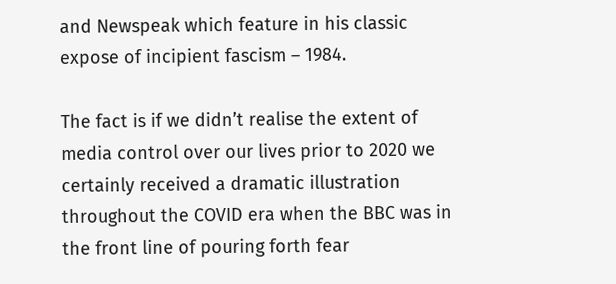and Newspeak which feature in his classic expose of incipient fascism – 1984.

The fact is if we didn’t realise the extent of media control over our lives prior to 2020 we certainly received a dramatic illustration throughout the COVID era when the BBC was in the front line of pouring forth fear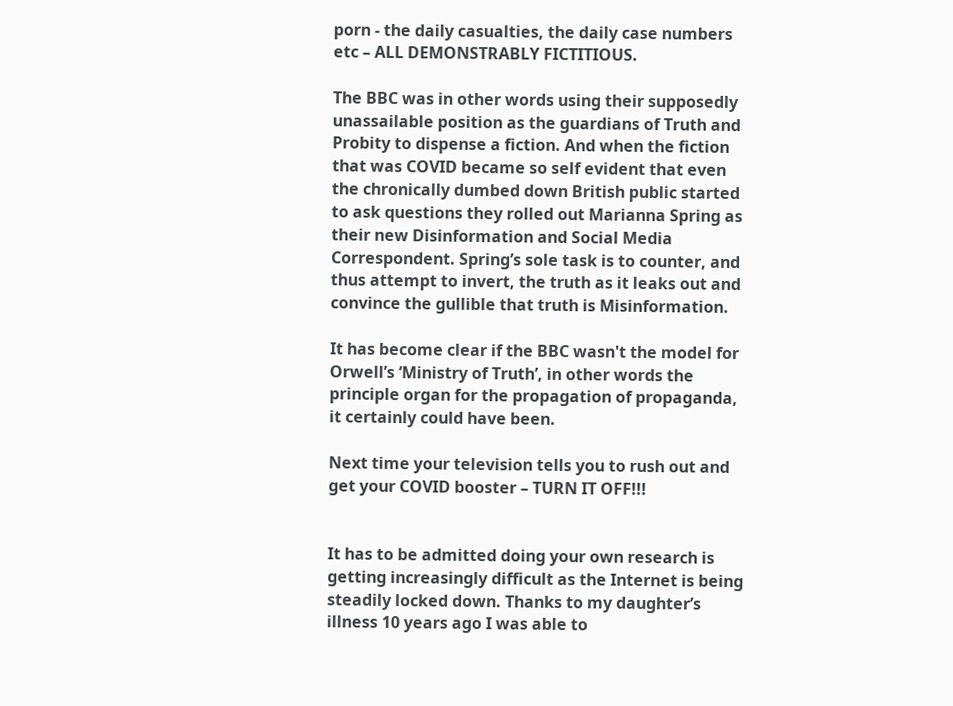porn - the daily casualties, the daily case numbers etc – ALL DEMONSTRABLY FICTITIOUS.

The BBC was in other words using their supposedly unassailable position as the guardians of Truth and Probity to dispense a fiction. And when the fiction that was COVID became so self evident that even the chronically dumbed down British public started to ask questions they rolled out Marianna Spring as their new Disinformation and Social Media Correspondent. Spring’s sole task is to counter, and thus attempt to invert, the truth as it leaks out and convince the gullible that truth is Misinformation.

It has become clear if the BBC wasn't the model for Orwell’s ‘Ministry of Truth’, in other words the principle organ for the propagation of propaganda, it certainly could have been.

Next time your television tells you to rush out and get your COVID booster – TURN IT OFF!!!


It has to be admitted doing your own research is getting increasingly difficult as the Internet is being steadily locked down. Thanks to my daughter’s illness 10 years ago I was able to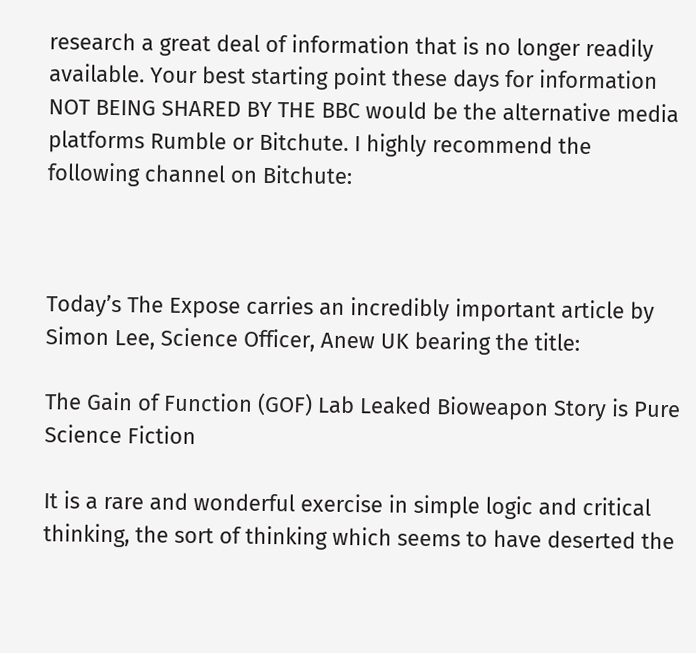research a great deal of information that is no longer readily available. Your best starting point these days for information NOT BEING SHARED BY THE BBC would be the alternative media platforms Rumble or Bitchute. I highly recommend the following channel on Bitchute:



Today’s The Expose carries an incredibly important article by Simon Lee, Science Officer, Anew UK bearing the title:

The Gain of Function (GOF) Lab Leaked Bioweapon Story is Pure Science Fiction

It is a rare and wonderful exercise in simple logic and critical thinking, the sort of thinking which seems to have deserted the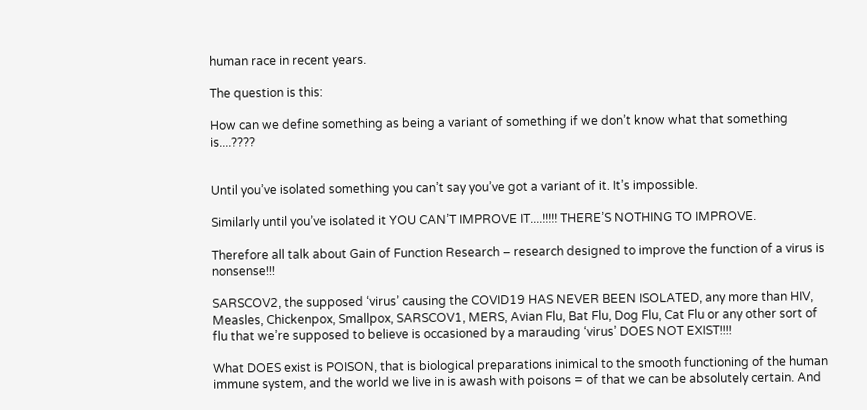human race in recent years.

The question is this:

How can we define something as being a variant of something if we don’t know what that something is....????


Until you’ve isolated something you can’t say you’ve got a variant of it. It’s impossible.

Similarly until you’ve isolated it YOU CAN’T IMPROVE IT....!!!!! THERE’S NOTHING TO IMPROVE.

Therefore all talk about Gain of Function Research – research designed to improve the function of a virus is nonsense!!!

SARSCOV2, the supposed ‘virus’ causing the COVID19 HAS NEVER BEEN ISOLATED, any more than HIV, Measles, Chickenpox, Smallpox, SARSCOV1, MERS, Avian Flu, Bat Flu, Dog Flu, Cat Flu or any other sort of flu that we’re supposed to believe is occasioned by a marauding ‘virus’ DOES NOT EXIST!!!!

What DOES exist is POISON, that is biological preparations inimical to the smooth functioning of the human immune system, and the world we live in is awash with poisons = of that we can be absolutely certain. And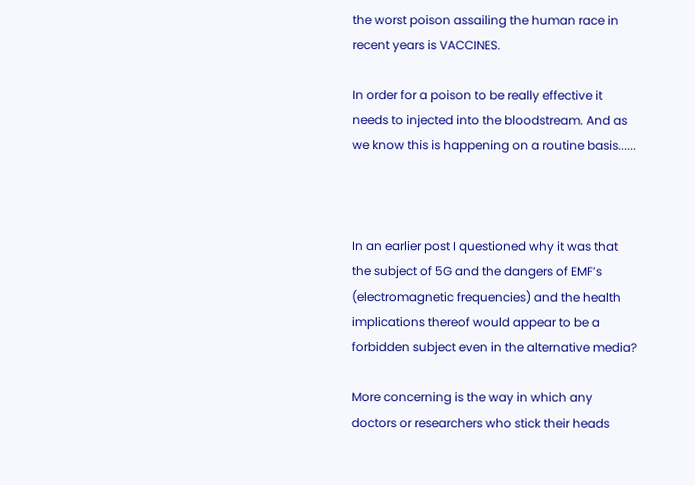the worst poison assailing the human race in recent years is VACCINES.

In order for a poison to be really effective it needs to injected into the bloodstream. And as we know this is happening on a routine basis......



In an earlier post I questioned why it was that the subject of 5G and the dangers of EMF’s (electromagnetic frequencies) and the health implications thereof would appear to be a forbidden subject even in the alternative media?

More concerning is the way in which any doctors or researchers who stick their heads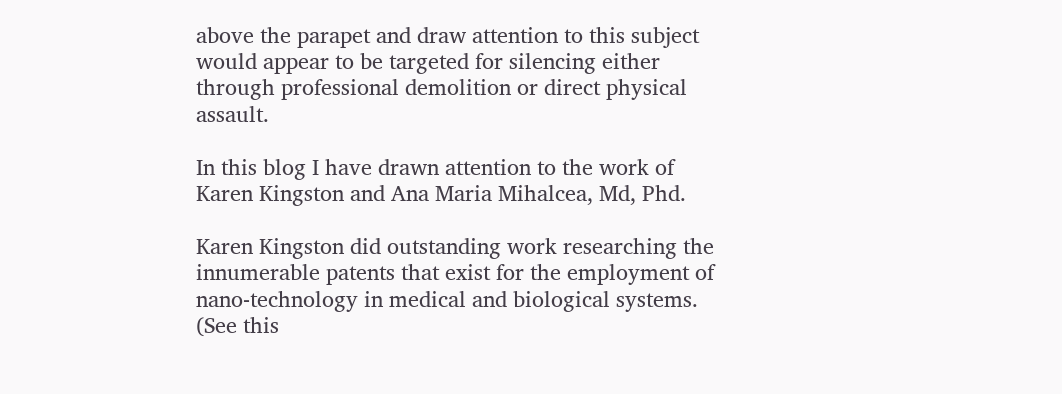above the parapet and draw attention to this subject would appear to be targeted for silencing either through professional demolition or direct physical assault.

In this blog I have drawn attention to the work of Karen Kingston and Ana Maria Mihalcea, Md, Phd.

Karen Kingston did outstanding work researching the innumerable patents that exist for the employment of nano-technology in medical and biological systems. (See this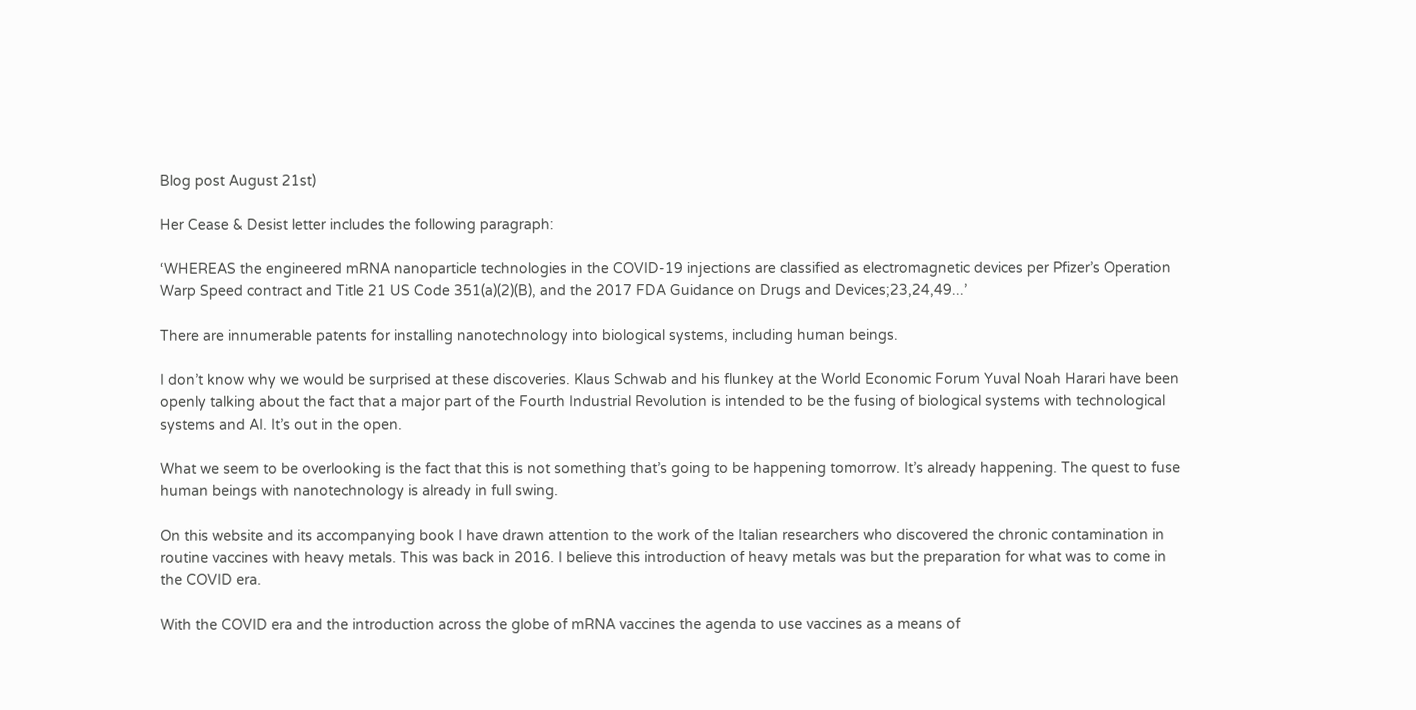Blog post August 21st)

Her Cease & Desist letter includes the following paragraph:

‘WHEREAS the engineered mRNA nanoparticle technologies in the COVID-19 injections are classified as electromagnetic devices per Pfizer’s Operation Warp Speed contract and Title 21 US Code 351(a)(2)(B), and the 2017 FDA Guidance on Drugs and Devices;23,24,49...’

There are innumerable patents for installing nanotechnology into biological systems, including human beings.

I don’t know why we would be surprised at these discoveries. Klaus Schwab and his flunkey at the World Economic Forum Yuval Noah Harari have been openly talking about the fact that a major part of the Fourth Industrial Revolution is intended to be the fusing of biological systems with technological systems and AI. It’s out in the open.

What we seem to be overlooking is the fact that this is not something that’s going to be happening tomorrow. It’s already happening. The quest to fuse human beings with nanotechnology is already in full swing.

On this website and its accompanying book I have drawn attention to the work of the Italian researchers who discovered the chronic contamination in routine vaccines with heavy metals. This was back in 2016. I believe this introduction of heavy metals was but the preparation for what was to come in the COVID era.

With the COVID era and the introduction across the globe of mRNA vaccines the agenda to use vaccines as a means of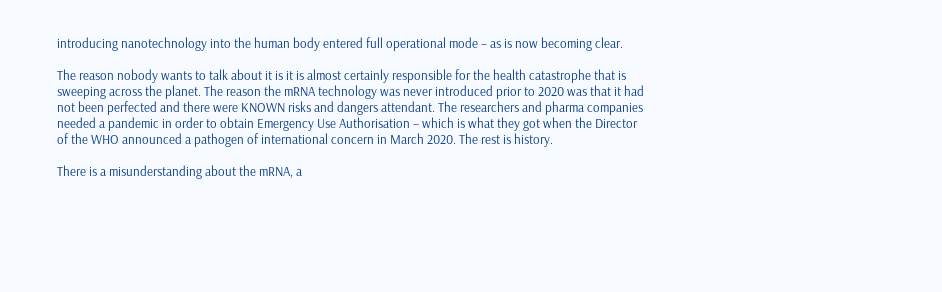introducing nanotechnology into the human body entered full operational mode – as is now becoming clear.

The reason nobody wants to talk about it is it is almost certainly responsible for the health catastrophe that is sweeping across the planet. The reason the mRNA technology was never introduced prior to 2020 was that it had not been perfected and there were KNOWN risks and dangers attendant. The researchers and pharma companies needed a pandemic in order to obtain Emergency Use Authorisation – which is what they got when the Director of the WHO announced a pathogen of international concern in March 2020. The rest is history.

There is a misunderstanding about the mRNA, a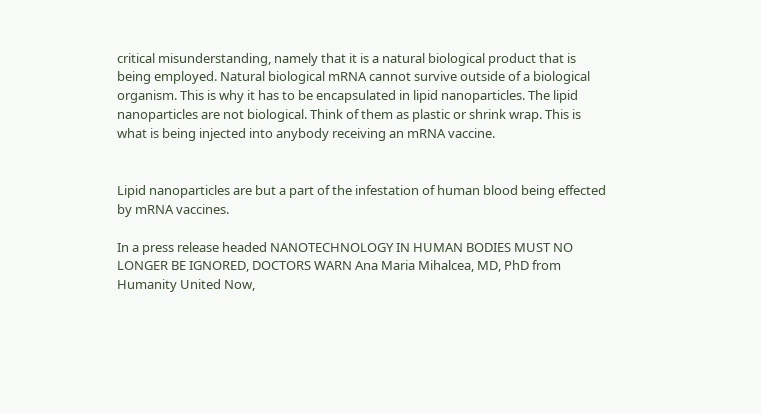critical misunderstanding, namely that it is a natural biological product that is being employed. Natural biological mRNA cannot survive outside of a biological organism. This is why it has to be encapsulated in lipid nanoparticles. The lipid nanoparticles are not biological. Think of them as plastic or shrink wrap. This is what is being injected into anybody receiving an mRNA vaccine.


Lipid nanoparticles are but a part of the infestation of human blood being effected by mRNA vaccines.

In a press release headed NANOTECHNOLOGY IN HUMAN BODIES MUST NO LONGER BE IGNORED, DOCTORS WARN Ana Maria Mihalcea, MD, PhD from Humanity United Now,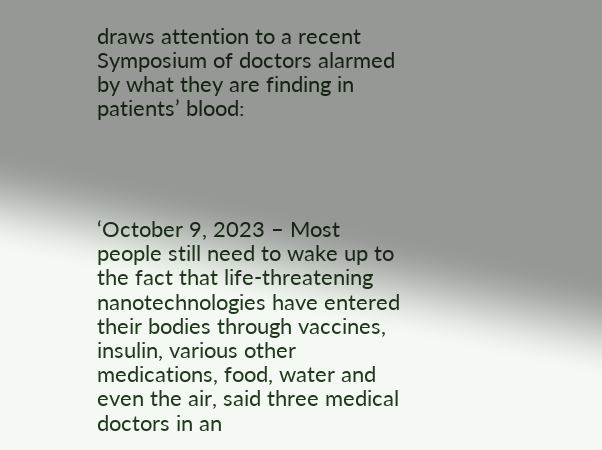draws attention to a recent Symposium of doctors alarmed by what they are finding in patients’ blood:




‘October 9, 2023 – Most people still need to wake up to the fact that life-threatening nanotechnologies have entered their bodies through vaccines, insulin, various other medications, food, water and even the air, said three medical doctors in an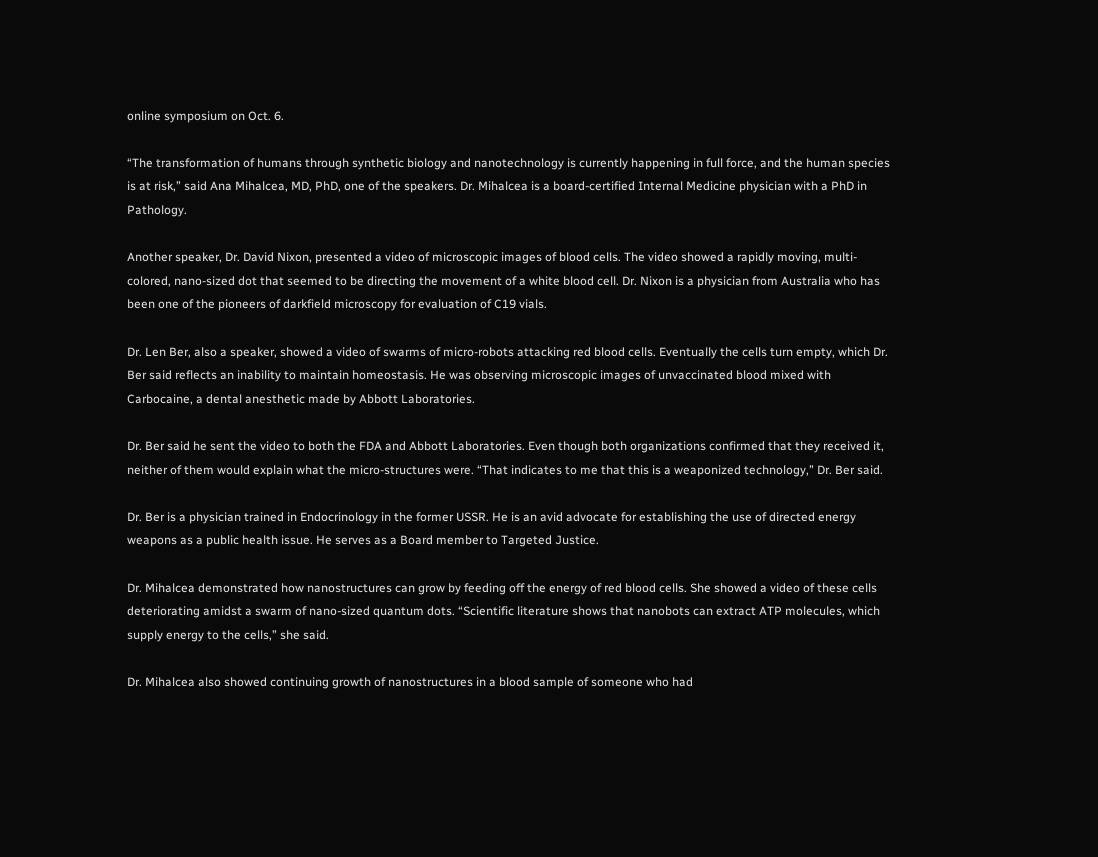online symposium on Oct. 6.

“The transformation of humans through synthetic biology and nanotechnology is currently happening in full force, and the human species is at risk,” said Ana Mihalcea, MD, PhD, one of the speakers. Dr. Mihalcea is a board-certified Internal Medicine physician with a PhD in Pathology.

Another speaker, Dr. David Nixon, presented a video of microscopic images of blood cells. The video showed a rapidly moving, multi-colored, nano-sized dot that seemed to be directing the movement of a white blood cell. Dr. Nixon is a physician from Australia who has been one of the pioneers of darkfield microscopy for evaluation of C19 vials.

Dr. Len Ber, also a speaker, showed a video of swarms of micro-robots attacking red blood cells. Eventually the cells turn empty, which Dr. Ber said reflects an inability to maintain homeostasis. He was observing microscopic images of unvaccinated blood mixed with Carbocaine, a dental anesthetic made by Abbott Laboratories.

Dr. Ber said he sent the video to both the FDA and Abbott Laboratories. Even though both organizations confirmed that they received it, neither of them would explain what the micro-structures were. “That indicates to me that this is a weaponized technology,” Dr. Ber said.

Dr. Ber is a physician trained in Endocrinology in the former USSR. He is an avid advocate for establishing the use of directed energy weapons as a public health issue. He serves as a Board member to Targeted Justice.

Dr. Mihalcea demonstrated how nanostructures can grow by feeding off the energy of red blood cells. She showed a video of these cells deteriorating amidst a swarm of nano-sized quantum dots. “Scientific literature shows that nanobots can extract ATP molecules, which supply energy to the cells,” she said.

Dr. Mihalcea also showed continuing growth of nanostructures in a blood sample of someone who had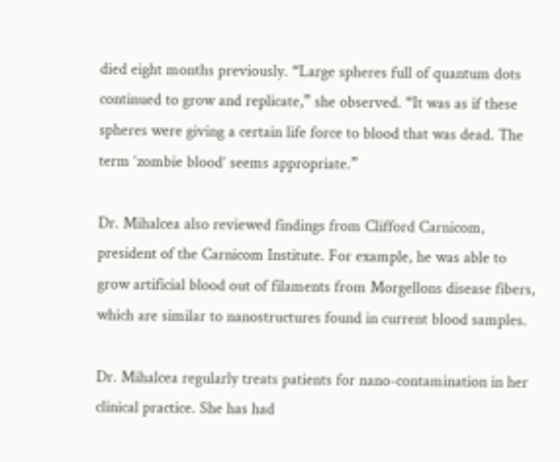died eight months previously. “Large spheres full of quantum dots continued to grow and replicate,” she observed. “It was as if these spheres were giving a certain life force to blood that was dead. The term ‘zombie blood’ seems appropriate.”

Dr. Mihalcea also reviewed findings from Clifford Carnicom, president of the Carnicom Institute. For example, he was able to grow artificial blood out of filaments from Morgellons disease fibers, which are similar to nanostructures found in current blood samples.

Dr. Mihalcea regularly treats patients for nano-contamination in her clinical practice. She has had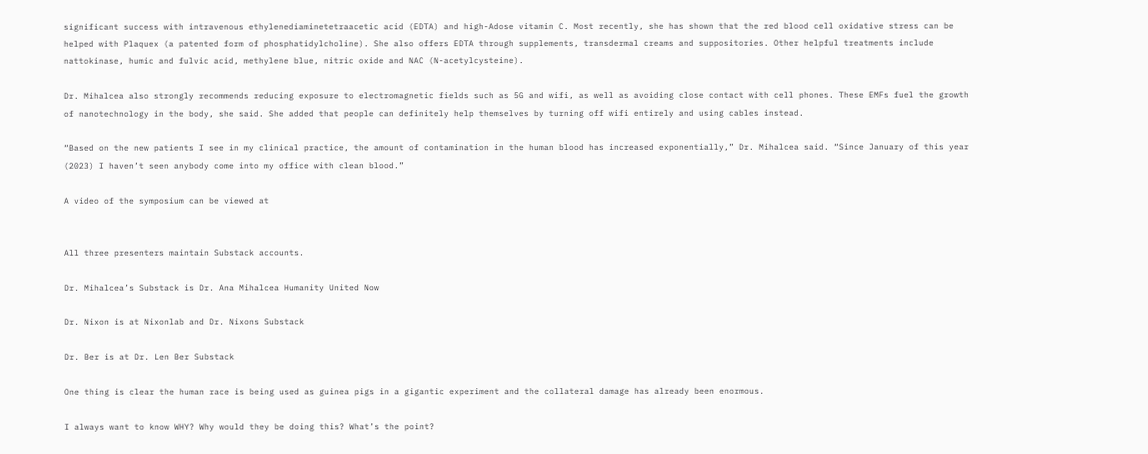significant success with intravenous ethylenediaminetetraacetic acid (EDTA) and high-Adose vitamin C. Most recently, she has shown that the red blood cell oxidative stress can be helped with Plaquex (a patented form of phosphatidylcholine). She also offers EDTA through supplements, transdermal creams and suppositories. Other helpful treatments include nattokinase, humic and fulvic acid, methylene blue, nitric oxide and NAC (N-acetylcysteine).

Dr. Mihalcea also strongly recommends reducing exposure to electromagnetic fields such as 5G and wifi, as well as avoiding close contact with cell phones. These EMFs fuel the growth of nanotechnology in the body, she said. She added that people can definitely help themselves by turning off wifi entirely and using cables instead.

“Based on the new patients I see in my clinical practice, the amount of contamination in the human blood has increased exponentially,” Dr. Mihalcea said. “Since January of this year (2023) I haven’t seen anybody come into my office with clean blood.”

A video of the symposium can be viewed at


All three presenters maintain Substack accounts.

Dr. Mihalcea’s Substack is Dr. Ana Mihalcea Humanity United Now

Dr. Nixon is at Nixonlab and Dr. Nixons Substack

Dr. Ber is at Dr. Len Ber Substack

One thing is clear the human race is being used as guinea pigs in a gigantic experiment and the collateral damage has already been enormous.

I always want to know WHY? Why would they be doing this? What’s the point?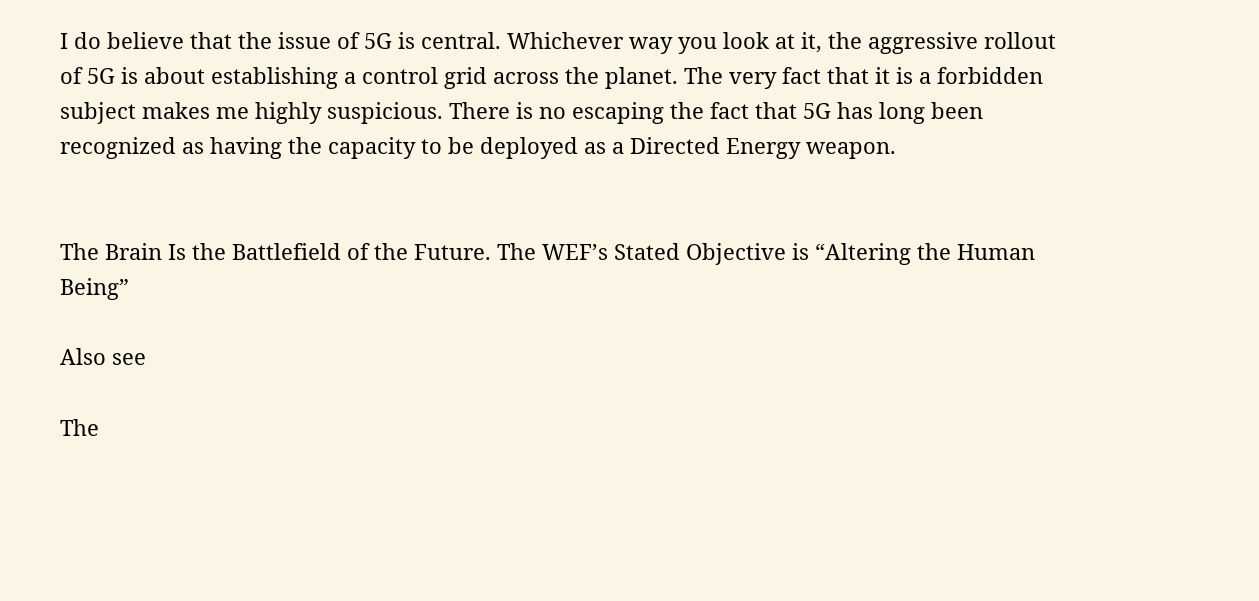I do believe that the issue of 5G is central. Whichever way you look at it, the aggressive rollout of 5G is about establishing a control grid across the planet. The very fact that it is a forbidden subject makes me highly suspicious. There is no escaping the fact that 5G has long been recognized as having the capacity to be deployed as a Directed Energy weapon.


The Brain Is the Battlefield of the Future. The WEF’s Stated Objective is “Altering the Human Being”

Also see

The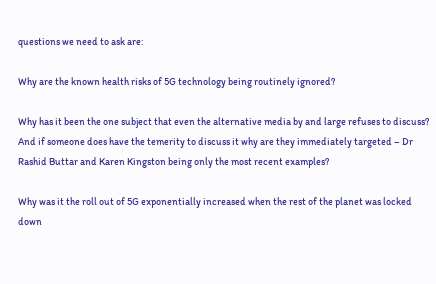questions we need to ask are:

Why are the known health risks of 5G technology being routinely ignored?

Why has it been the one subject that even the alternative media by and large refuses to discuss? And if someone does have the temerity to discuss it why are they immediately targeted – Dr Rashid Buttar and Karen Kingston being only the most recent examples?

Why was it the roll out of 5G exponentially increased when the rest of the planet was locked down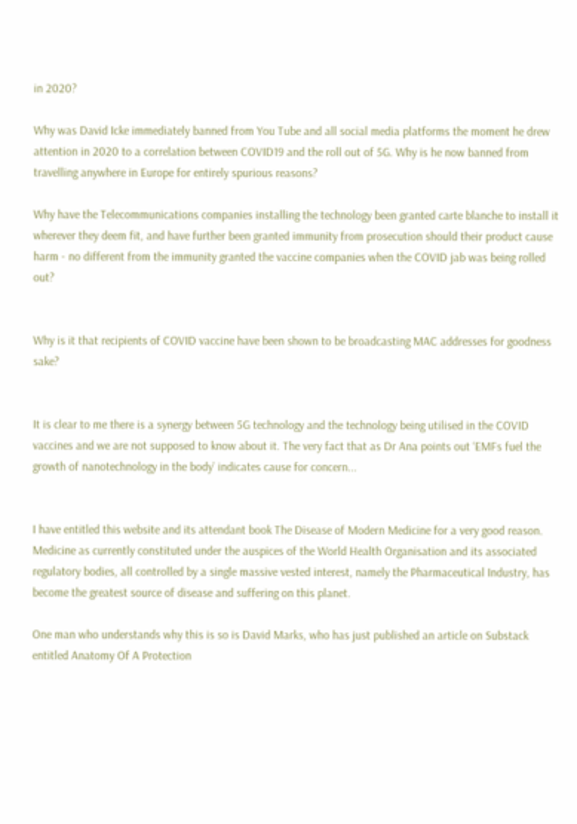in 2020?

Why was David Icke immediately banned from You Tube and all social media platforms the moment he drew attention in 2020 to a correlation between COVID19 and the roll out of 5G. Why is he now banned from travelling anywhere in Europe for entirely spurious reasons?

Why have the Telecommunications companies installing the technology been granted carte blanche to install it wherever they deem fit, and have further been granted immunity from prosecution should their product cause harm - no different from the immunity granted the vaccine companies when the COVID jab was being rolled out?


Why is it that recipients of COVID vaccine have been shown to be broadcasting MAC addresses for goodness sake?


It is clear to me there is a synergy between 5G technology and the technology being utilised in the COVID vaccines and we are not supposed to know about it. The very fact that as Dr Ana points out ‘EMFs fuel the growth of nanotechnology in the body’ indicates cause for concern...


I have entitled this website and its attendant book The Disease of Modern Medicine for a very good reason. Medicine as currently constituted under the auspices of the World Health Organisation and its associated regulatory bodies, all controlled by a single massive vested interest, namely the Pharmaceutical Industry, has become the greatest source of disease and suffering on this planet.

One man who understands why this is so is David Marks, who has just published an article on Substack entitled Anatomy Of A Protection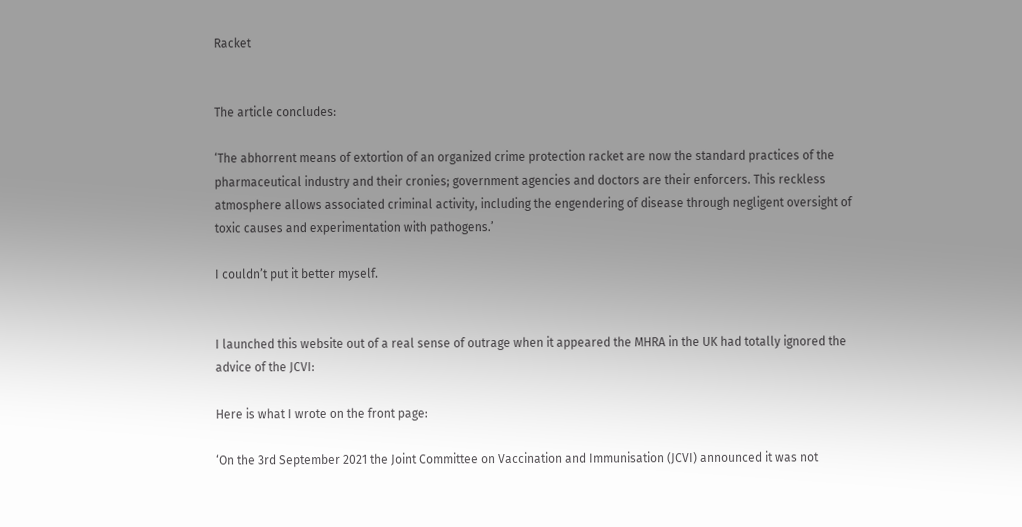Racket


The article concludes:

‘The abhorrent means of extortion of an organized crime protection racket are now the standard practices of the pharmaceutical industry and their cronies; government agencies and doctors are their enforcers. This reckless atmosphere allows associated criminal activity, including the engendering of disease through negligent oversight of toxic causes and experimentation with pathogens.’

I couldn’t put it better myself.


I launched this website out of a real sense of outrage when it appeared the MHRA in the UK had totally ignored the advice of the JCVI:

Here is what I wrote on the front page:

‘On the 3rd September 2021 the Joint Committee on Vaccination and Immunisation (JCVI) announced it was not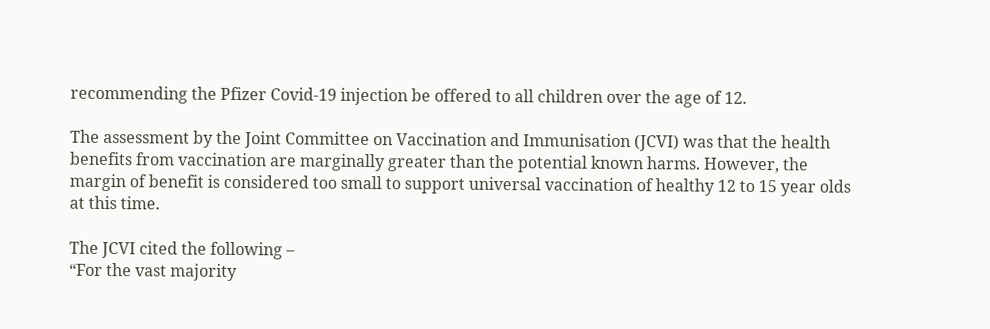recommending the Pfizer Covid-19 injection be offered to all children over the age of 12.

The assessment by the Joint Committee on Vaccination and Immunisation (JCVI) was that the health benefits from vaccination are marginally greater than the potential known harms. However, the margin of benefit is considered too small to support universal vaccination of healthy 12 to 15 year olds at this time.

The JCVI cited the following –
“For the vast majority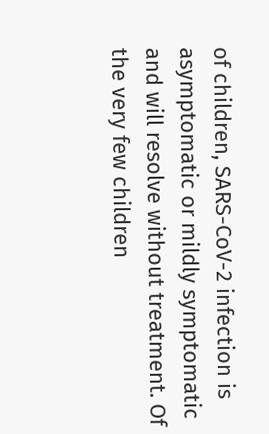of children, SARS-CoV-2 infection is asymptomatic or mildly symptomatic and will resolve without treatment. Of the very few children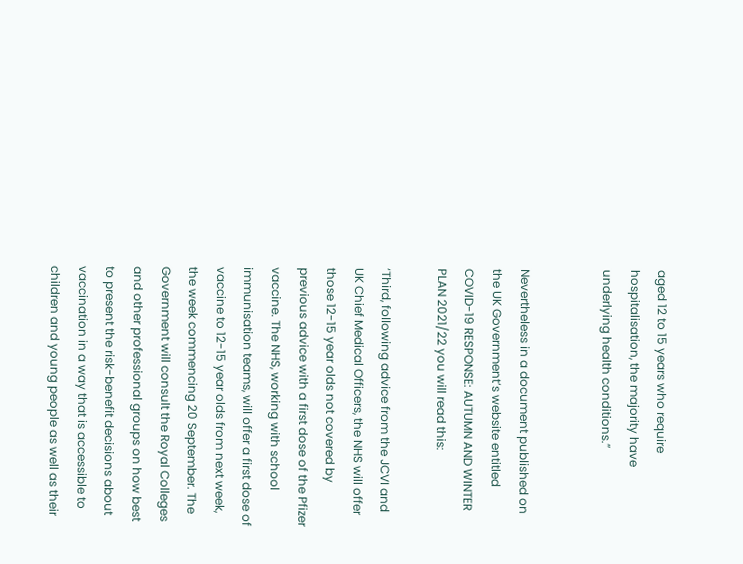aged 12 to 15 years who require hospitalisation, the majority have underlying health conditions.”


Nevertheless in a document published on the UK Government’s website entitled COVID-19 RESPONSE: AUTUMN AND WINTER PLAN 2021/22 you will read this:

‘Third, following advice from the JCVI and UK Chief Medical Officers, the NHS will offer those 12-15 year olds not covered by previous advice with a first dose of the Pfizer vaccine. The NHS, working with school immunisation teams, will offer a first dose of vaccine to 12-15 year olds from next week, the week commencing 20 September. The Government will consult the Royal Colleges and other professional groups on how best to present the risk-benefit decisions about vaccination in a way that is accessible to children and young people as well as their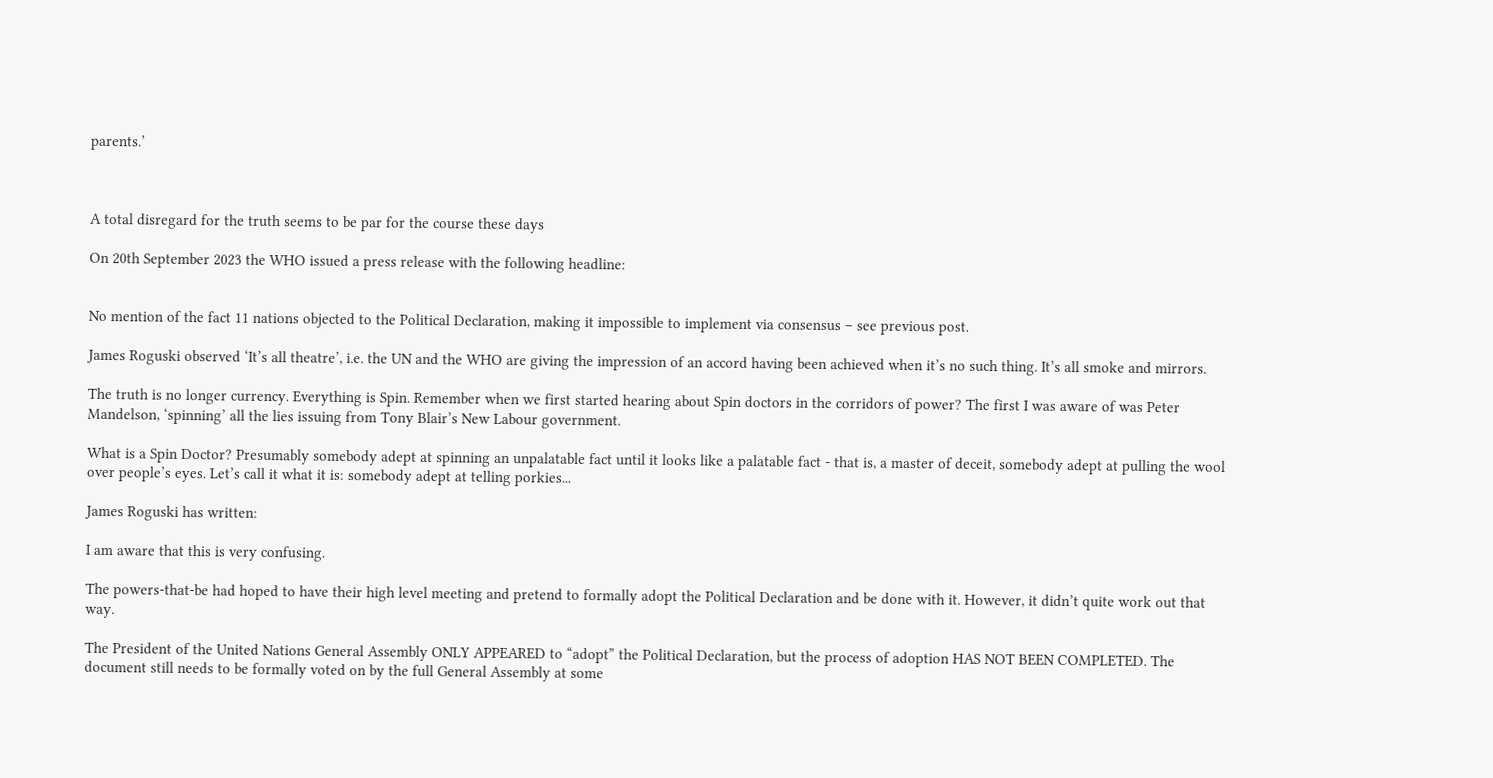parents.’



A total disregard for the truth seems to be par for the course these days

On 20th September 2023 the WHO issued a press release with the following headline:


No mention of the fact 11 nations objected to the Political Declaration, making it impossible to implement via consensus – see previous post.

James Roguski observed ‘It’s all theatre’, i.e. the UN and the WHO are giving the impression of an accord having been achieved when it’s no such thing. It’s all smoke and mirrors.

The truth is no longer currency. Everything is Spin. Remember when we first started hearing about Spin doctors in the corridors of power? The first I was aware of was Peter Mandelson, ‘spinning’ all the lies issuing from Tony Blair’s New Labour government.

What is a Spin Doctor? Presumably somebody adept at spinning an unpalatable fact until it looks like a palatable fact - that is, a master of deceit, somebody adept at pulling the wool over people’s eyes. Let’s call it what it is: somebody adept at telling porkies...

James Roguski has written:

I am aware that this is very confusing.

The powers-that-be had hoped to have their high level meeting and pretend to formally adopt the Political Declaration and be done with it. However, it didn’t quite work out that way.

The President of the United Nations General Assembly ONLY APPEARED to “adopt” the Political Declaration, but the process of adoption HAS NOT BEEN COMPLETED. The document still needs to be formally voted on by the full General Assembly at some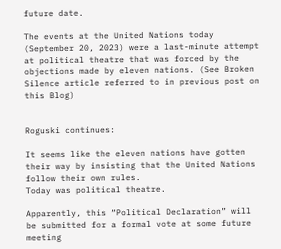future date.

The events at the United Nations today (September 20, 2023) were a last-minute attempt at political theatre that was forced by the objections made by eleven nations. (See Broken Silence article referred to in previous post on this Blog)


Roguski continues:

It seems like the eleven nations have gotten their way by insisting that the United Nations follow their own rules.
Today was political theatre.

Apparently, this “Political Declaration” will be submitted for a formal vote at some future meeting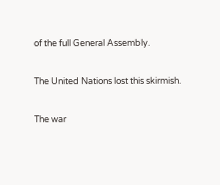of the full General Assembly.

The United Nations lost this skirmish.

The war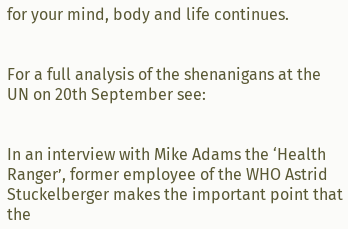for your mind, body and life continues.


For a full analysis of the shenanigans at the UN on 20th September see:


In an interview with Mike Adams the ‘Health Ranger’, former employee of the WHO Astrid Stuckelberger makes the important point that the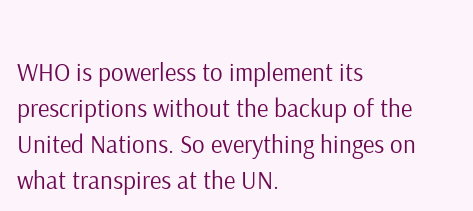WHO is powerless to implement its prescriptions without the backup of the United Nations. So everything hinges on what transpires at the UN.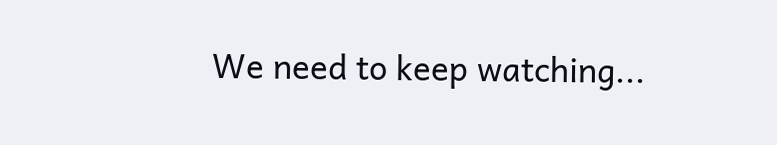We need to keep watching...